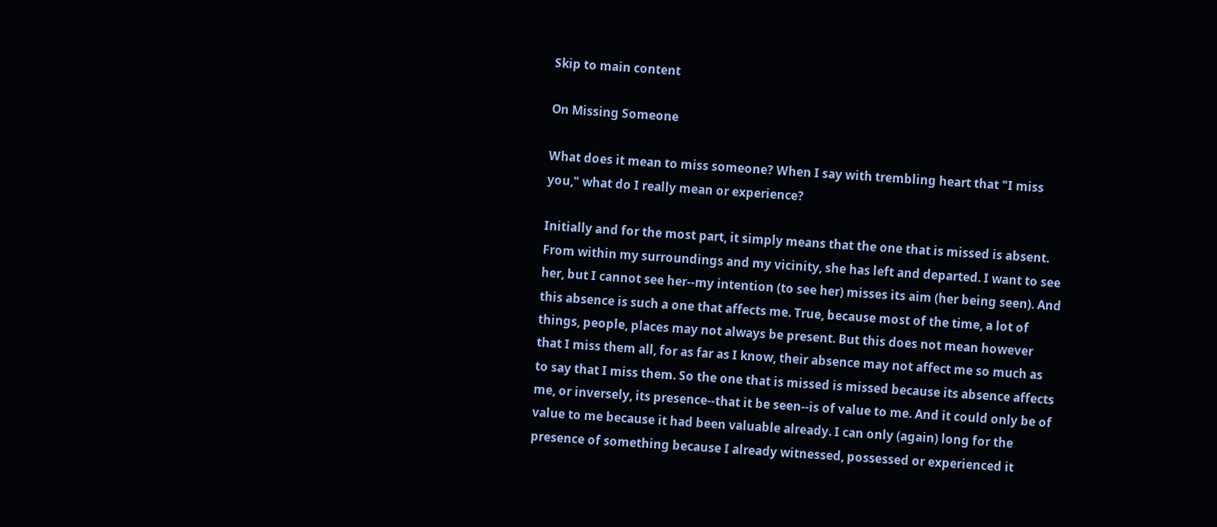Skip to main content

On Missing Someone

What does it mean to miss someone? When I say with trembling heart that "I miss you," what do I really mean or experience?

Initially and for the most part, it simply means that the one that is missed is absent. From within my surroundings and my vicinity, she has left and departed. I want to see her, but I cannot see her--my intention (to see her) misses its aim (her being seen). And this absence is such a one that affects me. True, because most of the time, a lot of things, people, places may not always be present. But this does not mean however that I miss them all, for as far as I know, their absence may not affect me so much as to say that I miss them. So the one that is missed is missed because its absence affects me, or inversely, its presence--that it be seen--is of value to me. And it could only be of value to me because it had been valuable already. I can only (again) long for the presence of something because I already witnessed, possessed or experienced it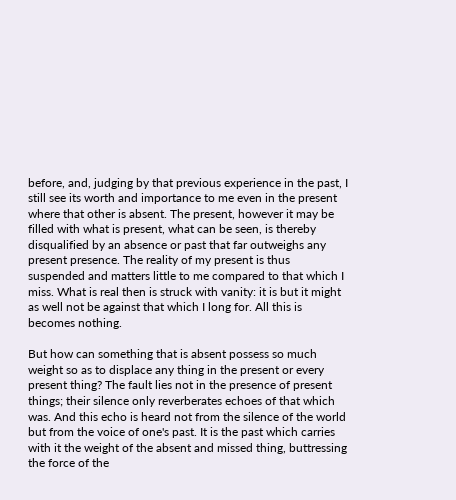before, and, judging by that previous experience in the past, I still see its worth and importance to me even in the present where that other is absent. The present, however it may be filled with what is present, what can be seen, is thereby disqualified by an absence or past that far outweighs any present presence. The reality of my present is thus suspended and matters little to me compared to that which I miss. What is real then is struck with vanity: it is but it might as well not be against that which I long for. All this is becomes nothing.

But how can something that is absent possess so much weight so as to displace any thing in the present or every present thing? The fault lies not in the presence of present things; their silence only reverberates echoes of that which was. And this echo is heard not from the silence of the world but from the voice of one's past. It is the past which carries with it the weight of the absent and missed thing, buttressing the force of the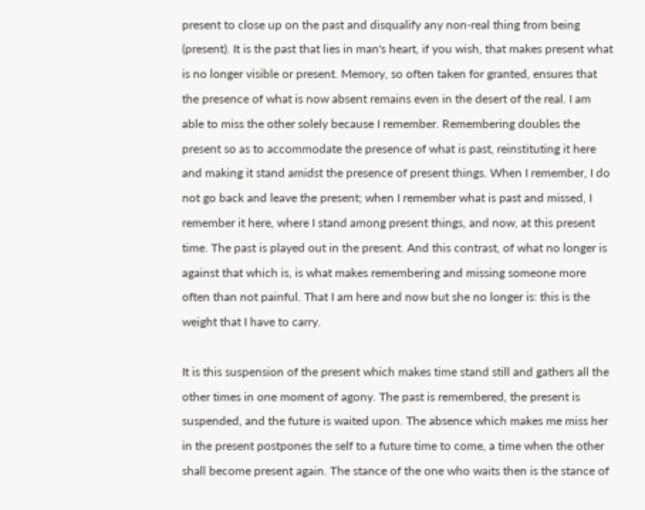present to close up on the past and disqualify any non-real thing from being (present). It is the past that lies in man's heart, if you wish, that makes present what is no longer visible or present. Memory, so often taken for granted, ensures that the presence of what is now absent remains even in the desert of the real. I am able to miss the other solely because I remember. Remembering doubles the present so as to accommodate the presence of what is past, reinstituting it here and making it stand amidst the presence of present things. When I remember, I do not go back and leave the present; when I remember what is past and missed, I remember it here, where I stand among present things, and now, at this present time. The past is played out in the present. And this contrast, of what no longer is against that which is, is what makes remembering and missing someone more often than not painful. That I am here and now but she no longer is: this is the weight that I have to carry.

It is this suspension of the present which makes time stand still and gathers all the other times in one moment of agony. The past is remembered, the present is suspended, and the future is waited upon. The absence which makes me miss her in the present postpones the self to a future time to come, a time when the other shall become present again. The stance of the one who waits then is the stance of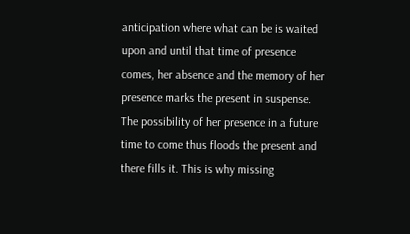anticipation where what can be is waited upon and until that time of presence comes, her absence and the memory of her presence marks the present in suspense. The possibility of her presence in a future time to come thus floods the present and there fills it. This is why missing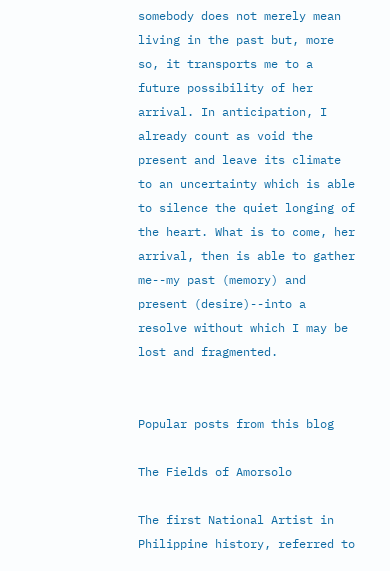somebody does not merely mean living in the past but, more so, it transports me to a future possibility of her arrival. In anticipation, I already count as void the present and leave its climate to an uncertainty which is able to silence the quiet longing of the heart. What is to come, her arrival, then is able to gather me--my past (memory) and present (desire)--into a resolve without which I may be lost and fragmented.


Popular posts from this blog

The Fields of Amorsolo

The first National Artist in Philippine history, referred to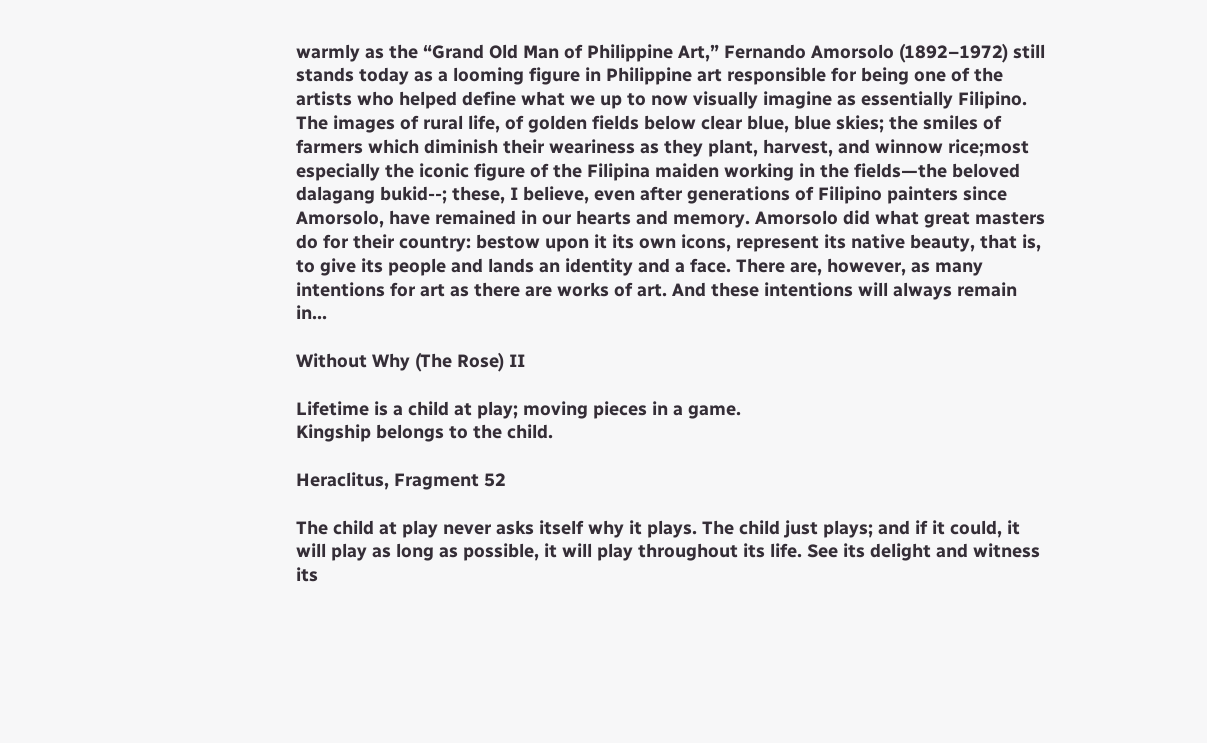warmly as the “Grand Old Man of Philippine Art,” Fernando Amorsolo (1892–1972) still stands today as a looming figure in Philippine art responsible for being one of the artists who helped define what we up to now visually imagine as essentially Filipino. The images of rural life, of golden fields below clear blue, blue skies; the smiles of farmers which diminish their weariness as they plant, harvest, and winnow rice;most especially the iconic figure of the Filipina maiden working in the fields—the beloved dalagang bukid--; these, I believe, even after generations of Filipino painters since Amorsolo, have remained in our hearts and memory. Amorsolo did what great masters do for their country: bestow upon it its own icons, represent its native beauty, that is, to give its people and lands an identity and a face. There are, however, as many intentions for art as there are works of art. And these intentions will always remain in…

Without Why (The Rose) II

Lifetime is a child at play; moving pieces in a game.
Kingship belongs to the child.

Heraclitus, Fragment 52

The child at play never asks itself why it plays. The child just plays; and if it could, it will play as long as possible, it will play throughout its life. See its delight and witness its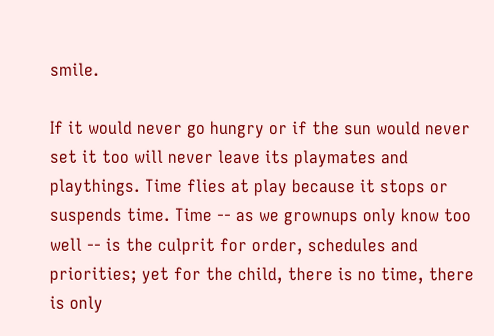smile.

If it would never go hungry or if the sun would never set it too will never leave its playmates and playthings. Time flies at play because it stops or suspends time. Time -- as we grownups only know too well -- is the culprit for order, schedules and priorities; yet for the child, there is no time, there is only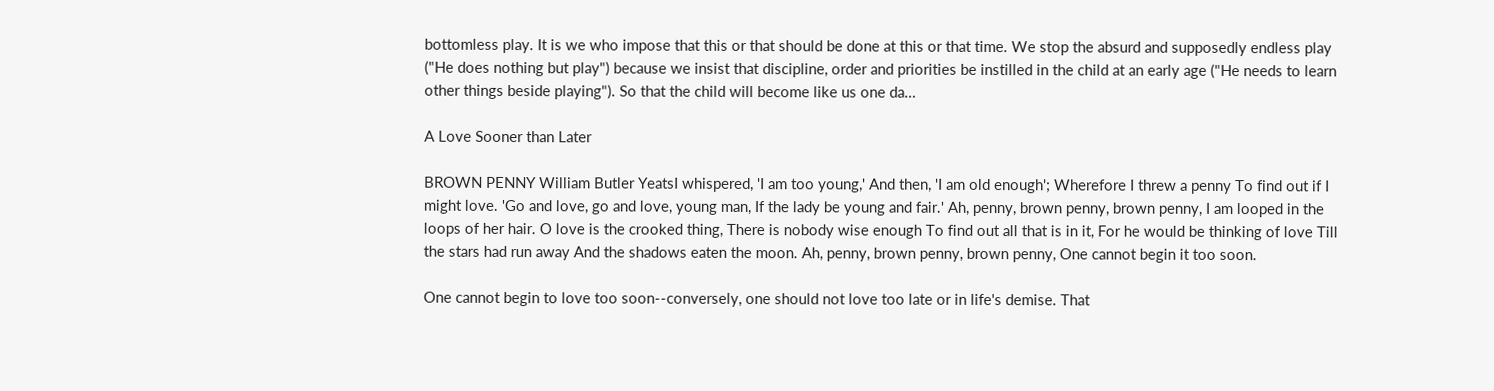bottomless play. It is we who impose that this or that should be done at this or that time. We stop the absurd and supposedly endless play ("He does nothing but play") because we insist that discipline, order and priorities be instilled in the child at an early age ("He needs to learn other things beside playing"). So that the child will become like us one da…

A Love Sooner than Later

BROWN PENNY William Butler YeatsI whispered, 'I am too young,' And then, 'I am old enough'; Wherefore I threw a penny To find out if I might love. 'Go and love, go and love, young man, If the lady be young and fair.' Ah, penny, brown penny, brown penny, I am looped in the loops of her hair. O love is the crooked thing, There is nobody wise enough To find out all that is in it, For he would be thinking of love Till the stars had run away And the shadows eaten the moon. Ah, penny, brown penny, brown penny, One cannot begin it too soon.

One cannot begin to love too soon--conversely, one should not love too late or in life's demise. That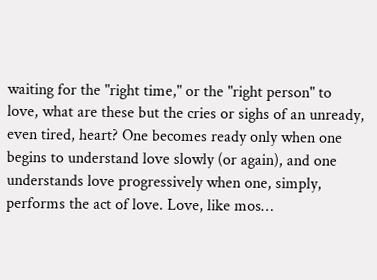waiting for the "right time," or the "right person" to love, what are these but the cries or sighs of an unready, even tired, heart? One becomes ready only when one begins to understand love slowly (or again), and one understands love progressively when one, simply, performs the act of love. Love, like mos…